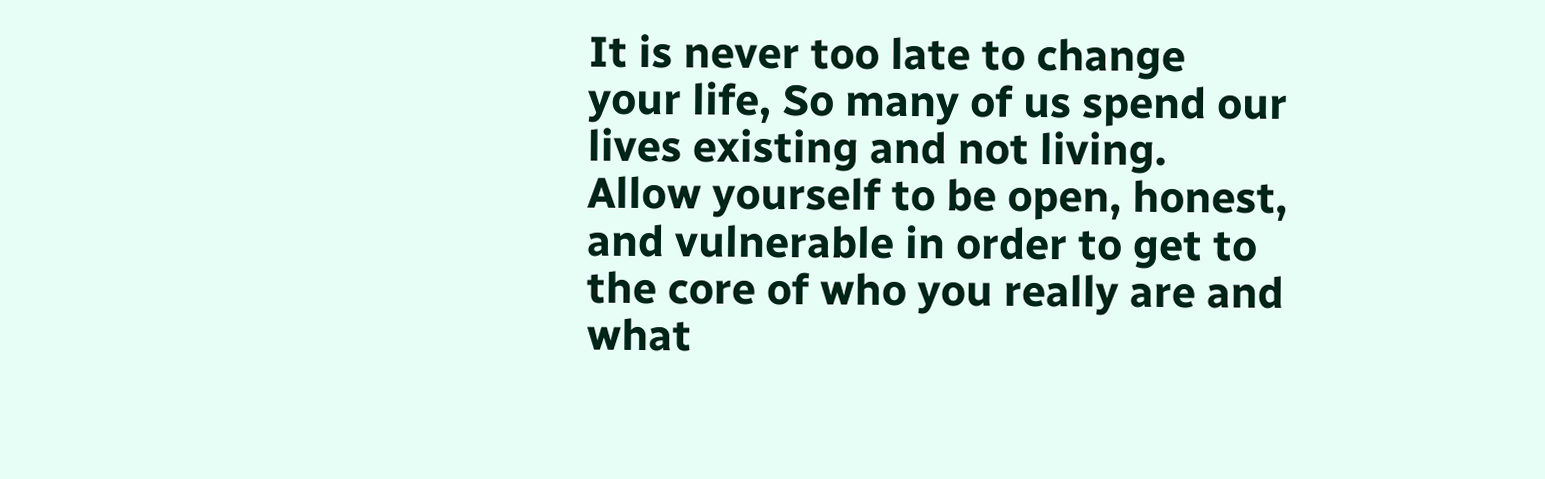It is never too late to change your life, So many of us spend our lives existing and not living. Allow yourself to be open, honest, and vulnerable in order to get to the core of who you really are and what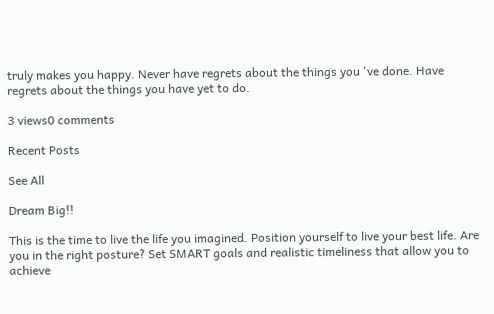truly makes you happy. Never have regrets about the things you 've done. Have regrets about the things you have yet to do.

3 views0 comments

Recent Posts

See All

Dream Big!!

This is the time to live the life you imagined. Position yourself to live your best life. Are you in the right posture? Set SMART goals and realistic timeliness that allow you to achieve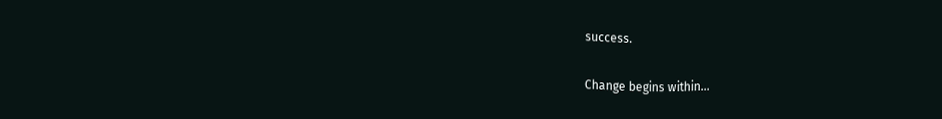success.

Change begins within...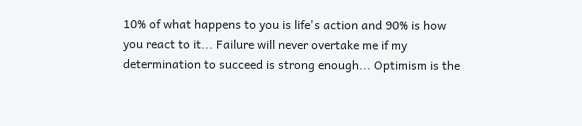10% of what happens to you is life's action and 90% is how you react to it... Failure will never overtake me if my determination to succeed is strong enough... Optimism is the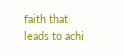faith that leads to achi